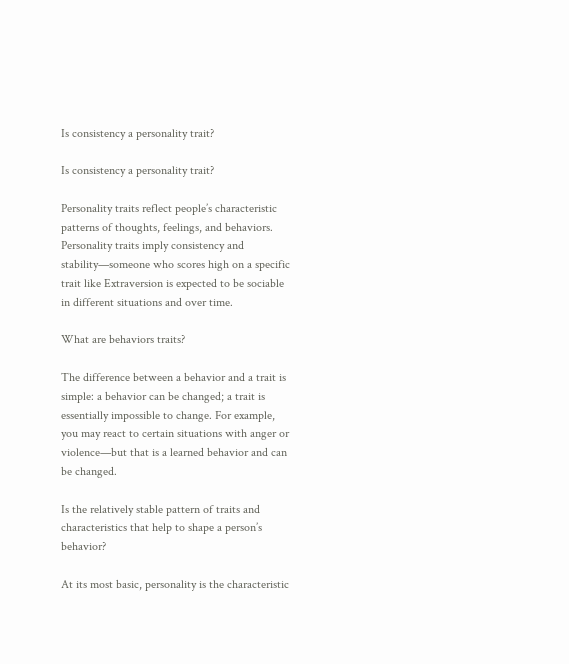Is consistency a personality trait?

Is consistency a personality trait?

Personality traits reflect people’s characteristic patterns of thoughts, feelings, and behaviors. Personality traits imply consistency and stability—someone who scores high on a specific trait like Extraversion is expected to be sociable in different situations and over time.

What are behaviors traits?

The difference between a behavior and a trait is simple: a behavior can be changed; a trait is essentially impossible to change. For example, you may react to certain situations with anger or violence—but that is a learned behavior and can be changed.

Is the relatively stable pattern of traits and characteristics that help to shape a person’s behavior?

At its most basic, personality is the characteristic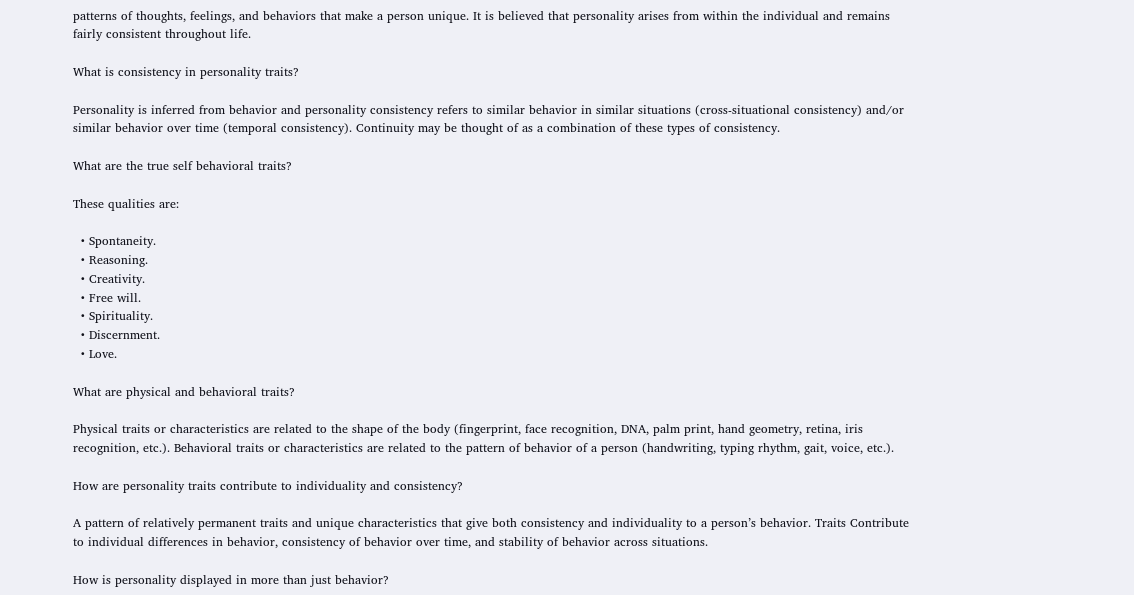patterns of thoughts, feelings, and behaviors that make a person unique. It is believed that personality arises from within the individual and remains fairly consistent throughout life.

What is consistency in personality traits?

Personality is inferred from behavior and personality consistency refers to similar behavior in similar situations (cross-situational consistency) and/or similar behavior over time (temporal consistency). Continuity may be thought of as a combination of these types of consistency.

What are the true self behavioral traits?

These qualities are:

  • Spontaneity.
  • Reasoning.
  • Creativity.
  • Free will.
  • Spirituality.
  • Discernment.
  • Love.

What are physical and behavioral traits?

Physical traits or characteristics are related to the shape of the body (fingerprint, face recognition, DNA, palm print, hand geometry, retina, iris recognition, etc.). Behavioral traits or characteristics are related to the pattern of behavior of a person (handwriting, typing rhythm, gait, voice, etc.).

How are personality traits contribute to individuality and consistency?

A pattern of relatively permanent traits and unique characteristics that give both consistency and individuality to a person’s behavior. Traits Contribute to individual differences in behavior, consistency of behavior over time, and stability of behavior across situations.

How is personality displayed in more than just behavior?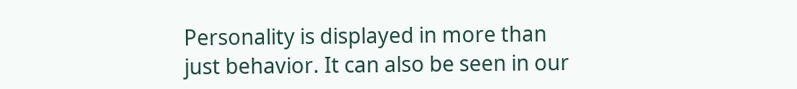Personality is displayed in more than just behavior. It can also be seen in our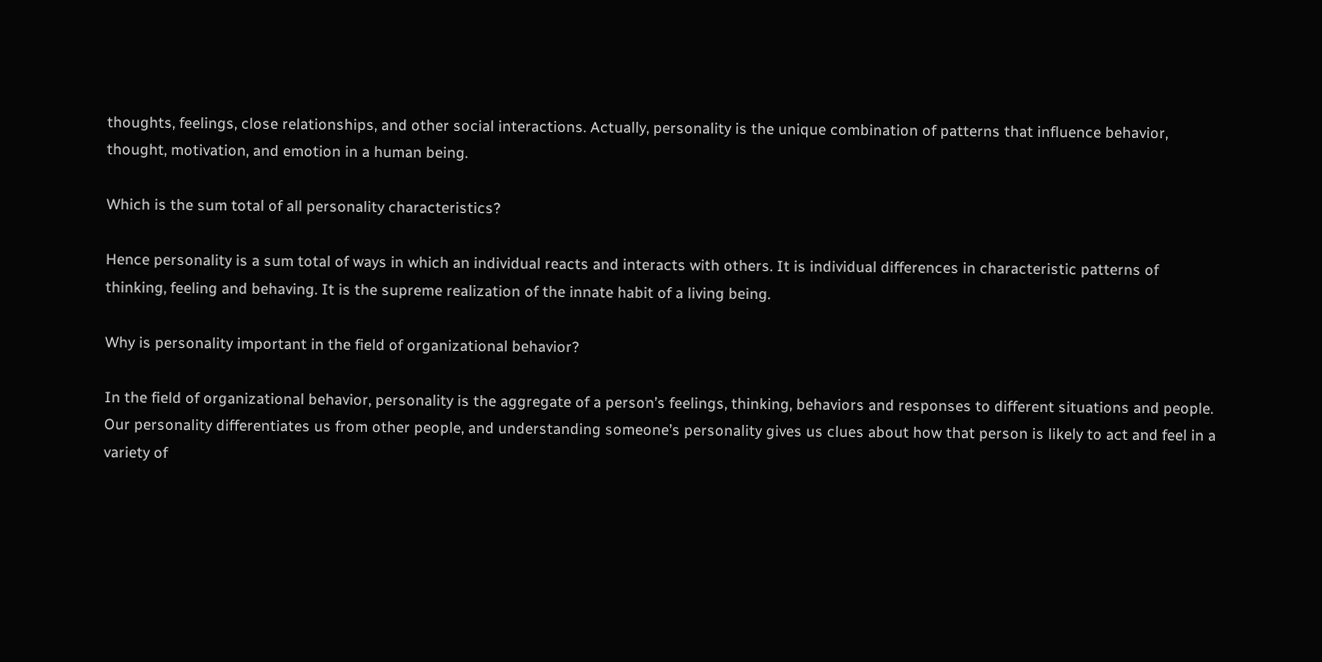thoughts, feelings, close relationships, and other social interactions. Actually, personality is the unique combination of patterns that influence behavior, thought, motivation, and emotion in a human being.

Which is the sum total of all personality characteristics?

Hence personality is a sum total of ways in which an individual reacts and interacts with others. It is individual differences in characteristic patterns of thinking, feeling and behaving. It is the supreme realization of the innate habit of a living being.

Why is personality important in the field of organizational behavior?

In the field of organizational behavior, personality is the aggregate of a person’s feelings, thinking, behaviors and responses to different situations and people. Our personality differentiates us from other people, and understanding someone’s personality gives us clues about how that person is likely to act and feel in a variety of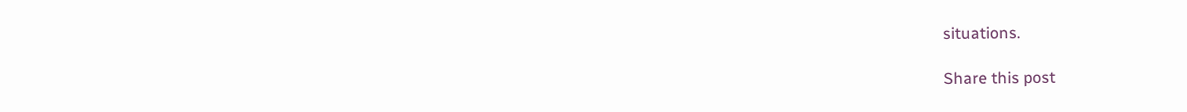situations.

Share this post